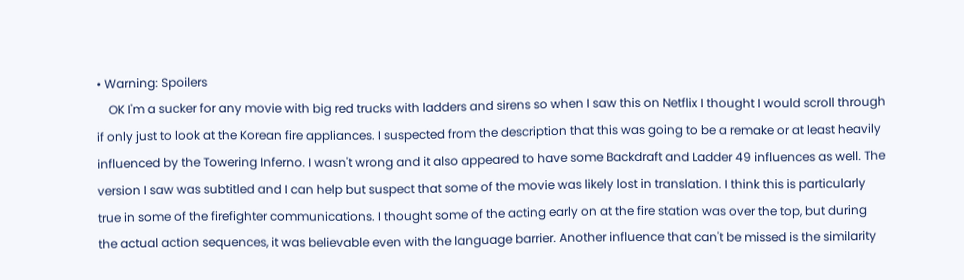• Warning: Spoilers
    OK I'm a sucker for any movie with big red trucks with ladders and sirens so when I saw this on Netflix I thought I would scroll through if only just to look at the Korean fire appliances. I suspected from the description that this was going to be a remake or at least heavily influenced by the Towering Inferno. I wasn't wrong and it also appeared to have some Backdraft and Ladder 49 influences as well. The version I saw was subtitled and I can help but suspect that some of the movie was likely lost in translation. I think this is particularly true in some of the firefighter communications. I thought some of the acting early on at the fire station was over the top, but during the actual action sequences, it was believable even with the language barrier. Another influence that can't be missed is the similarity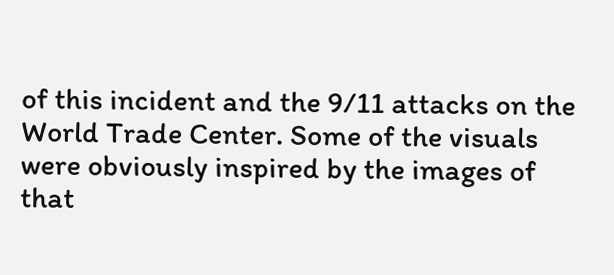of this incident and the 9/11 attacks on the World Trade Center. Some of the visuals were obviously inspired by the images of that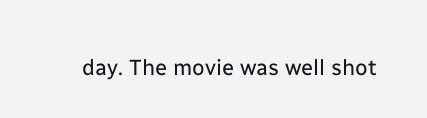day. The movie was well shot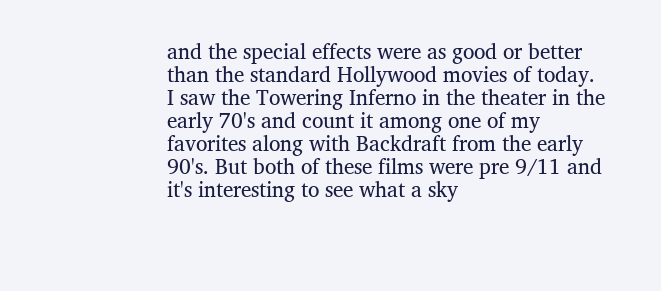and the special effects were as good or better than the standard Hollywood movies of today. I saw the Towering Inferno in the theater in the early 70's and count it among one of my favorites along with Backdraft from the early 90's. But both of these films were pre 9/11 and it's interesting to see what a sky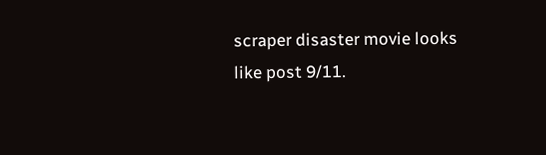scraper disaster movie looks like post 9/11.